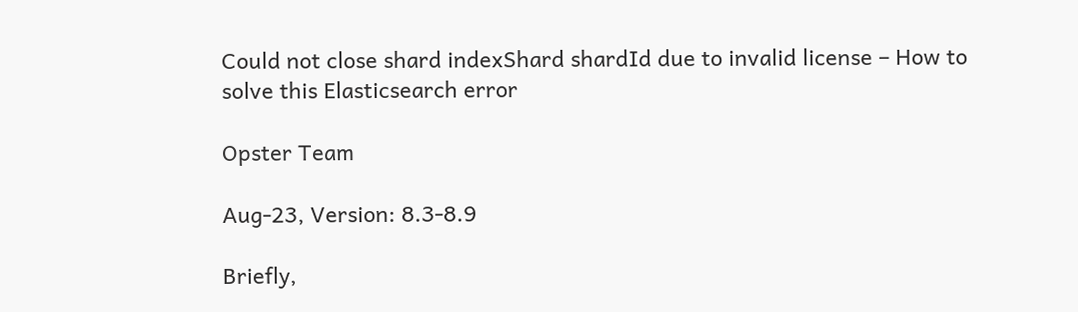Could not close shard indexShard shardId due to invalid license – How to solve this Elasticsearch error

Opster Team

Aug-23, Version: 8.3-8.9

Briefly,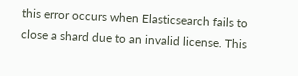this error occurs when Elasticsearch fails to close a shard due to an invalid license. This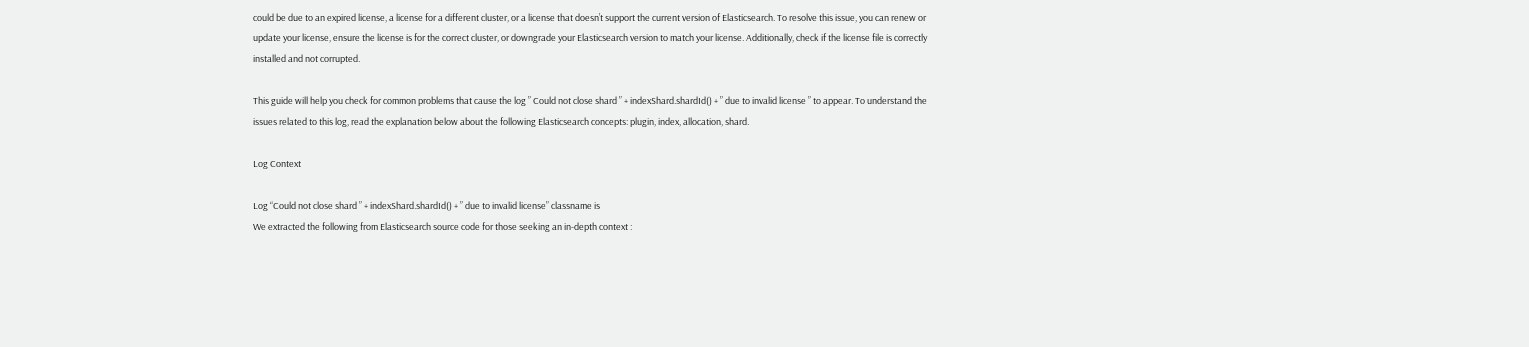could be due to an expired license, a license for a different cluster, or a license that doesn’t support the current version of Elasticsearch. To resolve this issue, you can renew or update your license, ensure the license is for the correct cluster, or downgrade your Elasticsearch version to match your license. Additionally, check if the license file is correctly installed and not corrupted.

This guide will help you check for common problems that cause the log ” Could not close shard ” + indexShard.shardId() + ” due to invalid license ” to appear. To understand the issues related to this log, read the explanation below about the following Elasticsearch concepts: plugin, index, allocation, shard.

Log Context

Log “Could not close shard ” + indexShard.shardId() + ” due to invalid license” classname is
We extracted the following from Elasticsearch source code for those seeking an in-depth context :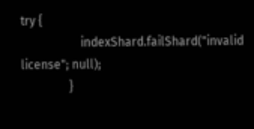try {
                    indexShard.failShard("invalid license"; null);
                }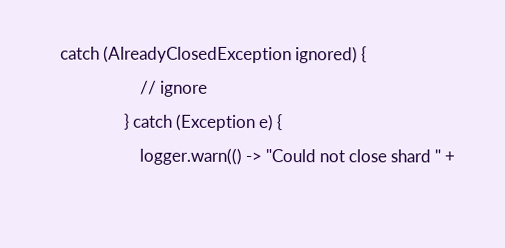catch (AlreadyClosedException ignored) {
                    // ignore
                } catch (Exception e) {
                    logger.warn(() -> "Could not close shard " +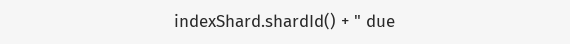indexShard.shardId() + " due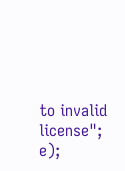to invalid license"; e);